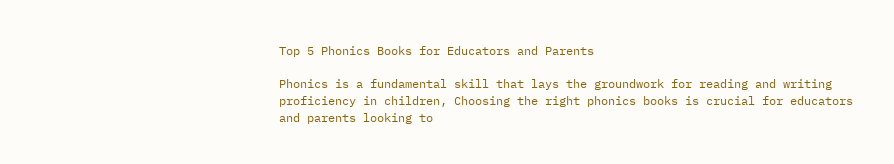Top 5 Phonics Books for Educators and Parents

Phonics is a fundamental skill that lays the groundwork for reading and writing proficiency in children, Choosing the right phonics books is crucial for educators and parents looking to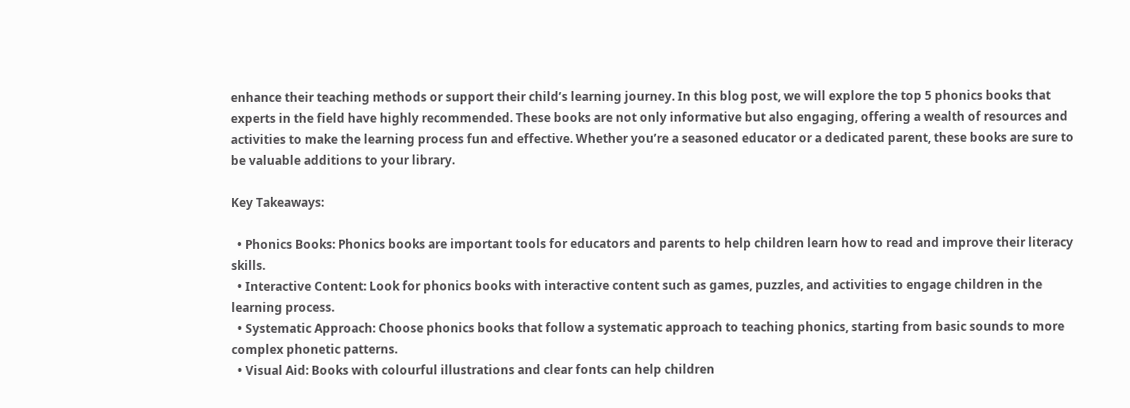enhance their teaching methods or support their child’s learning journey. In this blog post, we will explore the top 5 phonics books that experts in the field have highly recommended. These books are not only informative but also engaging, offering a wealth of resources and activities to make the learning process fun and effective. Whether you’re a seasoned educator or a dedicated parent, these books are sure to be valuable additions to your library.

Key Takeaways:

  • Phonics Books: Phonics books are important tools for educators and parents to help children learn how to read and improve their literacy skills.
  • Interactive Content: Look for phonics books with interactive content such as games, puzzles, and activities to engage children in the learning process.
  • Systematic Approach: Choose phonics books that follow a systematic approach to teaching phonics, starting from basic sounds to more complex phonetic patterns.
  • Visual Aid: Books with colourful illustrations and clear fonts can help children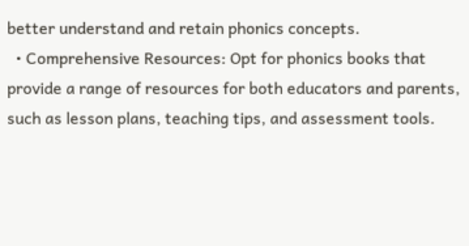better understand and retain phonics concepts.
  • Comprehensive Resources: Opt for phonics books that provide a range of resources for both educators and parents, such as lesson plans, teaching tips, and assessment tools.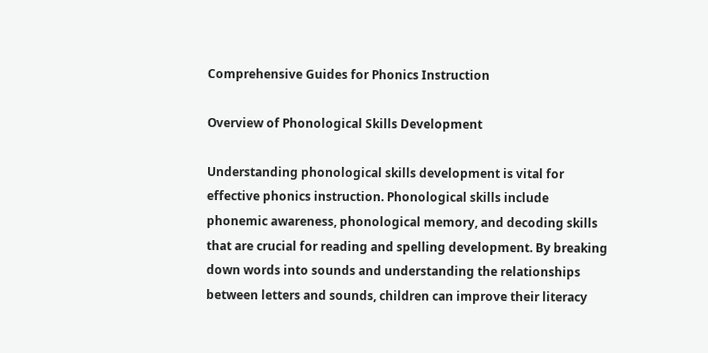Comprehensive Guides for Phonics Instruction

Overview of Phonological Skills Development

Understanding phonological skills development is vital for effective phonics instruction. Phonological skills include phonemic awareness, phonological memory, and decoding skills that are crucial for reading and spelling development. By breaking down words into sounds and understanding the relationships between letters and sounds, children can improve their literacy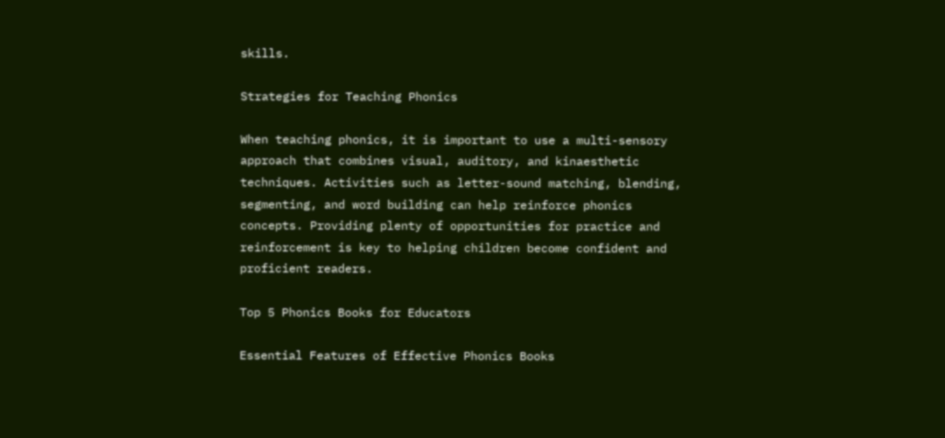skills.

Strategies for Teaching Phonics

When teaching phonics, it is important to use a multi-sensory approach that combines visual, auditory, and kinaesthetic techniques. Activities such as letter-sound matching, blending, segmenting, and word building can help reinforce phonics concepts. Providing plenty of opportunities for practice and reinforcement is key to helping children become confident and proficient readers.

Top 5 Phonics Books for Educators

Essential Features of Effective Phonics Books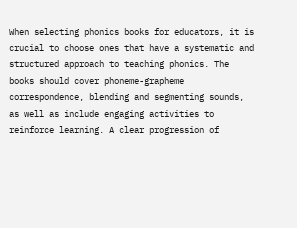When selecting phonics books for educators, it is crucial to choose ones that have a systematic and structured approach to teaching phonics. The books should cover phoneme-grapheme correspondence, blending and segmenting sounds, as well as include engaging activities to reinforce learning. A clear progression of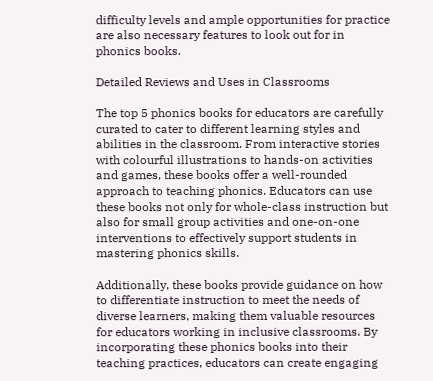difficulty levels and ample opportunities for practice are also necessary features to look out for in phonics books.

Detailed Reviews and Uses in Classrooms

The top 5 phonics books for educators are carefully curated to cater to different learning styles and abilities in the classroom. From interactive stories with colourful illustrations to hands-on activities and games, these books offer a well-rounded approach to teaching phonics. Educators can use these books not only for whole-class instruction but also for small group activities and one-on-one interventions to effectively support students in mastering phonics skills.

Additionally, these books provide guidance on how to differentiate instruction to meet the needs of diverse learners, making them valuable resources for educators working in inclusive classrooms. By incorporating these phonics books into their teaching practices, educators can create engaging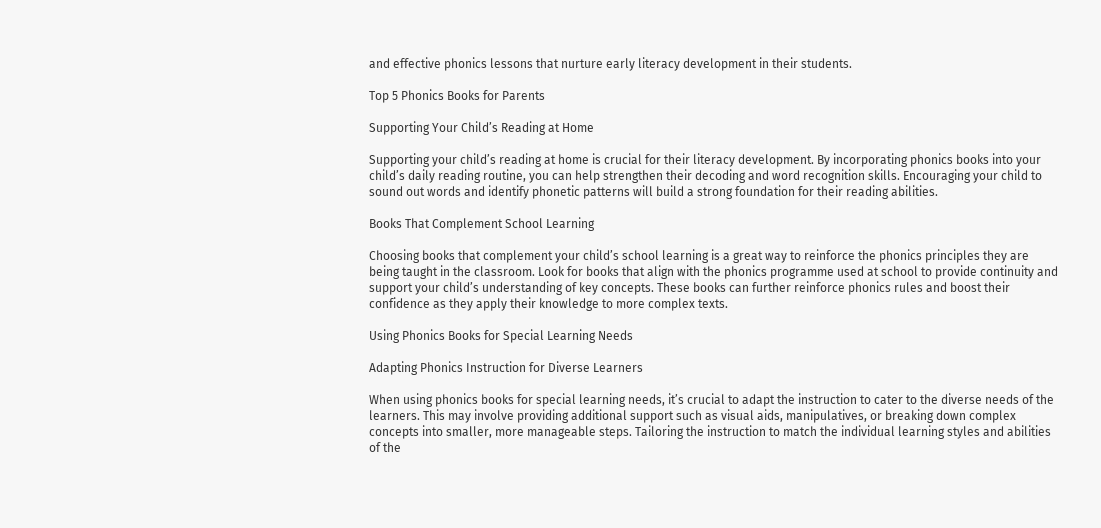and effective phonics lessons that nurture early literacy development in their students.

Top 5 Phonics Books for Parents

Supporting Your Child’s Reading at Home

Supporting your child’s reading at home is crucial for their literacy development. By incorporating phonics books into your child’s daily reading routine, you can help strengthen their decoding and word recognition skills. Encouraging your child to sound out words and identify phonetic patterns will build a strong foundation for their reading abilities.

Books That Complement School Learning

Choosing books that complement your child’s school learning is a great way to reinforce the phonics principles they are being taught in the classroom. Look for books that align with the phonics programme used at school to provide continuity and support your child’s understanding of key concepts. These books can further reinforce phonics rules and boost their confidence as they apply their knowledge to more complex texts.

Using Phonics Books for Special Learning Needs

Adapting Phonics Instruction for Diverse Learners

When using phonics books for special learning needs, it’s crucial to adapt the instruction to cater to the diverse needs of the learners. This may involve providing additional support such as visual aids, manipulatives, or breaking down complex concepts into smaller, more manageable steps. Tailoring the instruction to match the individual learning styles and abilities of the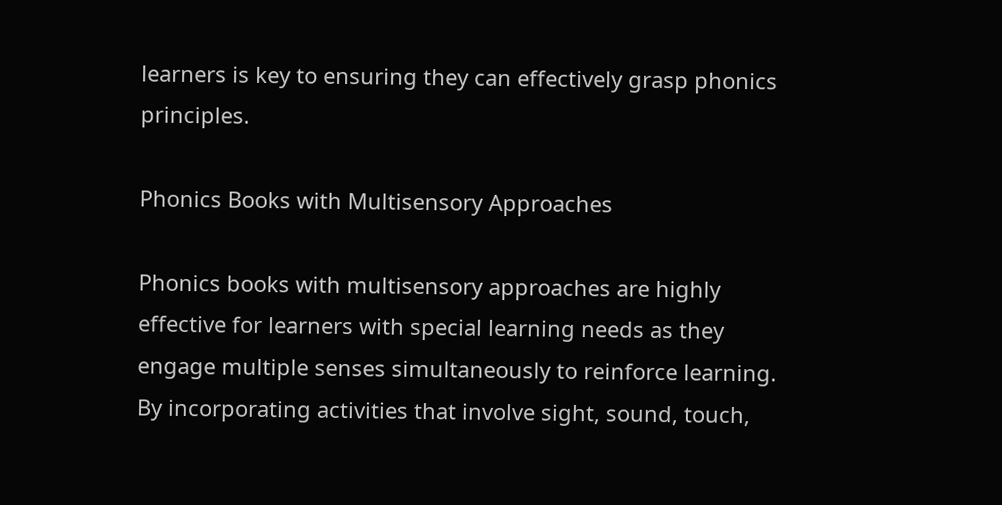learners is key to ensuring they can effectively grasp phonics principles.

Phonics Books with Multisensory Approaches

Phonics books with multisensory approaches are highly effective for learners with special learning needs as they engage multiple senses simultaneously to reinforce learning. By incorporating activities that involve sight, sound, touch,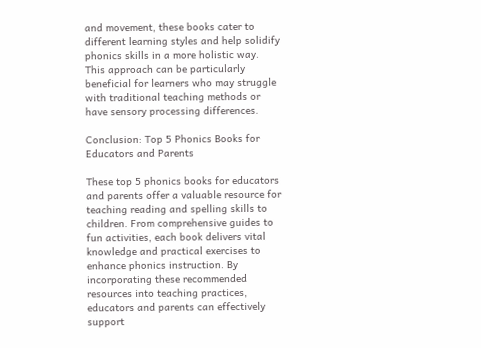and movement, these books cater to different learning styles and help solidify phonics skills in a more holistic way. This approach can be particularly beneficial for learners who may struggle with traditional teaching methods or have sensory processing differences.

Conclusion: Top 5 Phonics Books for Educators and Parents

These top 5 phonics books for educators and parents offer a valuable resource for teaching reading and spelling skills to children. From comprehensive guides to fun activities, each book delivers vital knowledge and practical exercises to enhance phonics instruction. By incorporating these recommended resources into teaching practices, educators and parents can effectively support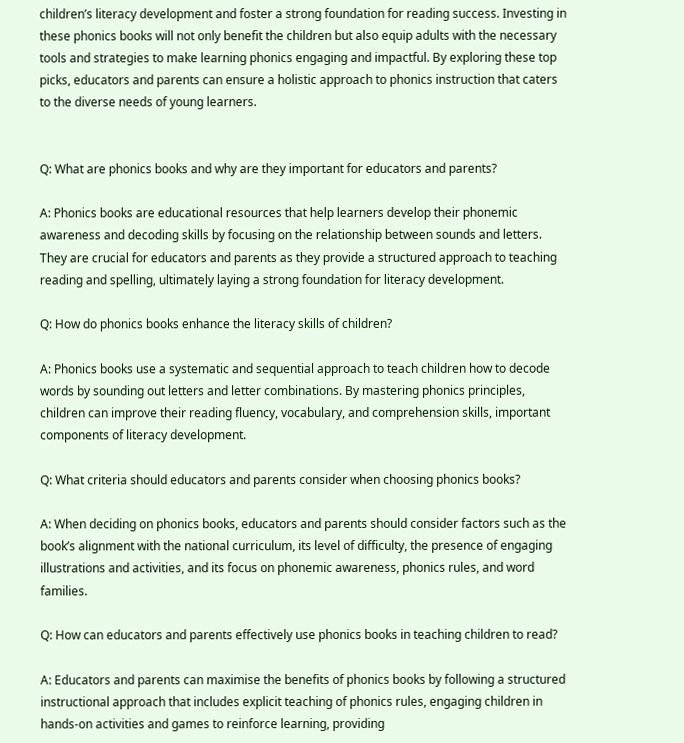children’s literacy development and foster a strong foundation for reading success. Investing in these phonics books will not only benefit the children but also equip adults with the necessary tools and strategies to make learning phonics engaging and impactful. By exploring these top picks, educators and parents can ensure a holistic approach to phonics instruction that caters to the diverse needs of young learners.


Q: What are phonics books and why are they important for educators and parents?

A: Phonics books are educational resources that help learners develop their phonemic awareness and decoding skills by focusing on the relationship between sounds and letters. They are crucial for educators and parents as they provide a structured approach to teaching reading and spelling, ultimately laying a strong foundation for literacy development.

Q: How do phonics books enhance the literacy skills of children?

A: Phonics books use a systematic and sequential approach to teach children how to decode words by sounding out letters and letter combinations. By mastering phonics principles, children can improve their reading fluency, vocabulary, and comprehension skills, important components of literacy development.

Q: What criteria should educators and parents consider when choosing phonics books?

A: When deciding on phonics books, educators and parents should consider factors such as the book’s alignment with the national curriculum, its level of difficulty, the presence of engaging illustrations and activities, and its focus on phonemic awareness, phonics rules, and word families.

Q: How can educators and parents effectively use phonics books in teaching children to read?

A: Educators and parents can maximise the benefits of phonics books by following a structured instructional approach that includes explicit teaching of phonics rules, engaging children in hands-on activities and games to reinforce learning, providing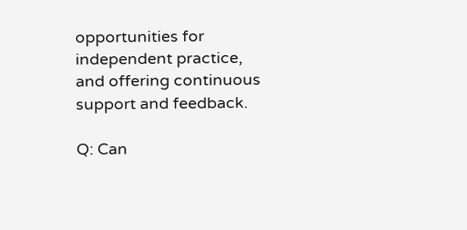opportunities for independent practice, and offering continuous support and feedback.

Q: Can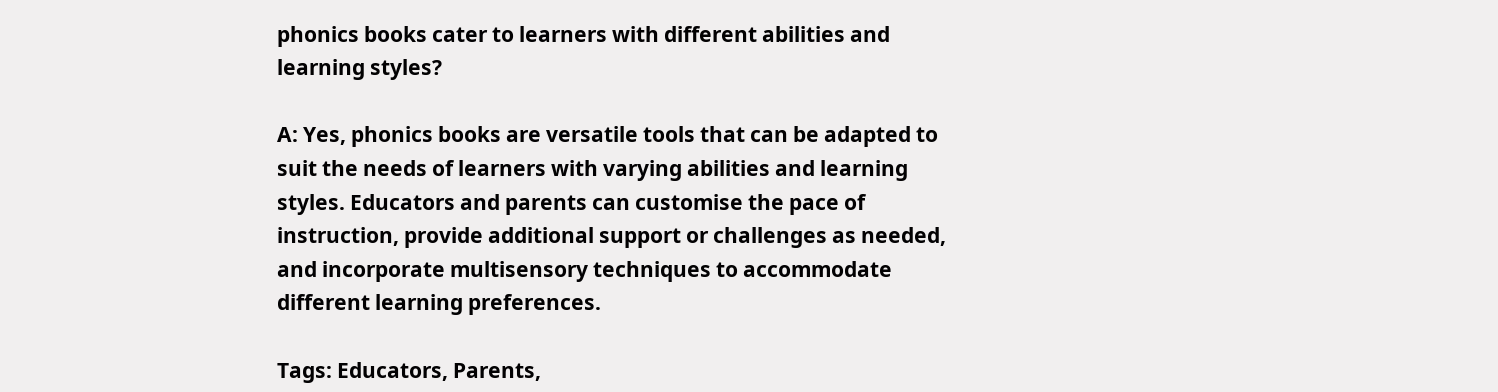phonics books cater to learners with different abilities and learning styles?

A: Yes, phonics books are versatile tools that can be adapted to suit the needs of learners with varying abilities and learning styles. Educators and parents can customise the pace of instruction, provide additional support or challenges as needed, and incorporate multisensory techniques to accommodate different learning preferences.

Tags: Educators, Parents,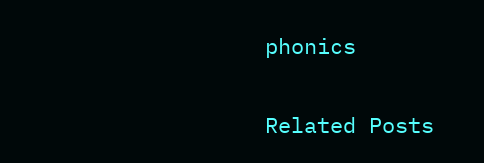phonics

Related Posts